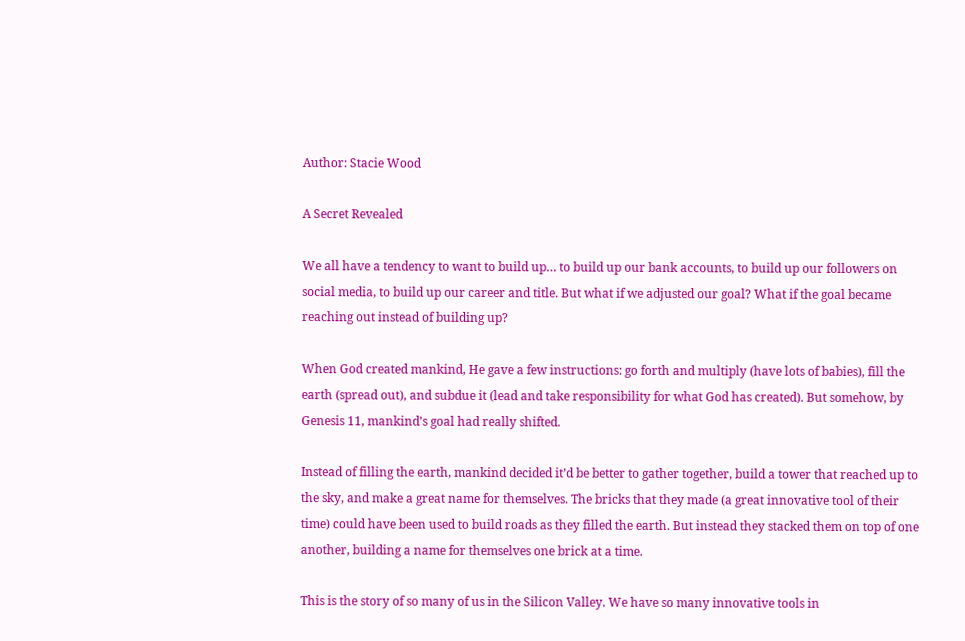Author: Stacie Wood

A Secret Revealed

We all have a tendency to want to build up… to build up our bank accounts, to build up our followers on social media, to build up our career and title. But what if we adjusted our goal? What if the goal became reaching out instead of building up?

When God created mankind, He gave a few instructions: go forth and multiply (have lots of babies), fill the earth (spread out), and subdue it (lead and take responsibility for what God has created). But somehow, by Genesis 11, mankind’s goal had really shifted.

Instead of filling the earth, mankind decided it’d be better to gather together, build a tower that reached up to the sky, and make a great name for themselves. The bricks that they made (a great innovative tool of their time) could have been used to build roads as they filled the earth. But instead they stacked them on top of one another, building a name for themselves one brick at a time.

This is the story of so many of us in the Silicon Valley. We have so many innovative tools in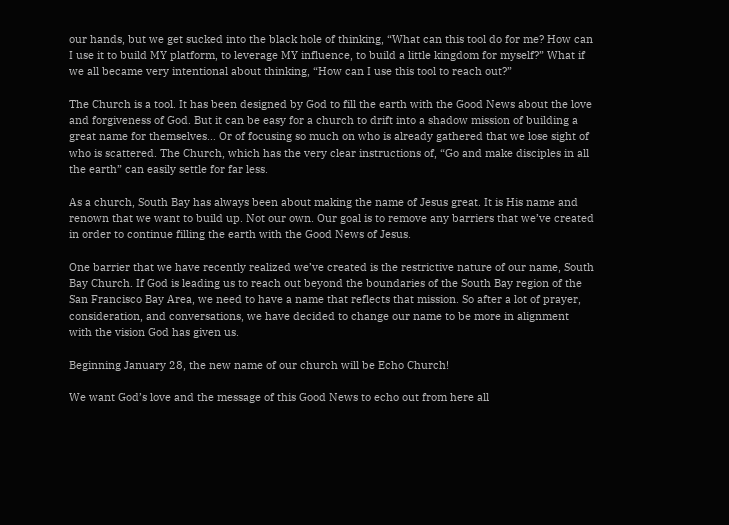our hands, but we get sucked into the black hole of thinking, “What can this tool do for me? How can I use it to build MY platform, to leverage MY influence, to build a little kingdom for myself?” What if we all became very intentional about thinking, “How can I use this tool to reach out?”

The Church is a tool. It has been designed by God to fill the earth with the Good News about the love and forgiveness of God. But it can be easy for a church to drift into a shadow mission of building a great name for themselves… Or of focusing so much on who is already gathered that we lose sight of who is scattered. The Church, which has the very clear instructions of, “Go and make disciples in all the earth” can easily settle for far less.

As a church, South Bay has always been about making the name of Jesus great. It is His name and renown that we want to build up. Not our own. Our goal is to remove any barriers that we’ve created in order to continue filling the earth with the Good News of Jesus.

One barrier that we have recently realized we’ve created is the restrictive nature of our name, South Bay Church. If God is leading us to reach out beyond the boundaries of the South Bay region of the San Francisco Bay Area, we need to have a name that reflects that mission. So after a lot of prayer, consideration, and conversations, we have decided to change our name to be more in alignment with the vision God has given us.

Beginning January 28, the new name of our church will be Echo Church!

We want God’s love and the message of this Good News to echo out from here all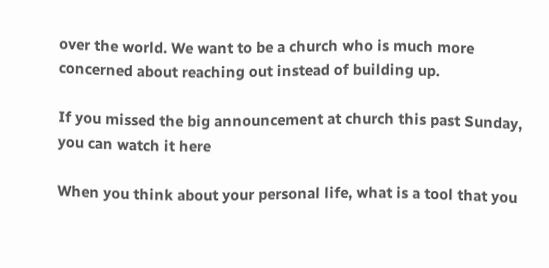over the world. We want to be a church who is much more concerned about reaching out instead of building up.

If you missed the big announcement at church this past Sunday, you can watch it here

When you think about your personal life, what is a tool that you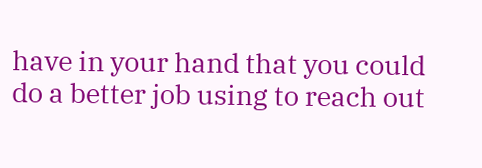have in your hand that you could do a better job using to reach out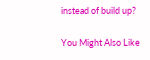instead of build up?

You Might Also Like